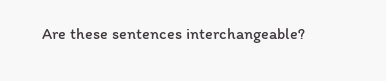Are these sentences interchangeable?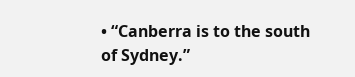• “Canberra is to the south of Sydney.”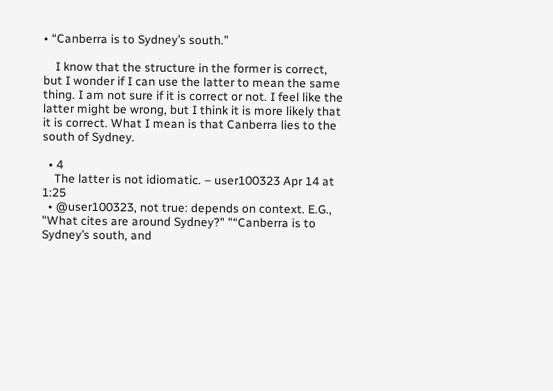• “Canberra is to Sydney’s south.”

    I know that the structure in the former is correct, but I wonder if I can use the latter to mean the same thing. I am not sure if it is correct or not. I feel like the latter might be wrong, but I think it is more likely that it is correct. What I mean is that Canberra lies to the south of Sydney.

  • 4
    The latter is not idiomatic. – user100323 Apr 14 at 1:25
  • @user100323, not true: depends on context. E.G., "What cites are around Sydney?" "“Canberra is to Sydney’s south, and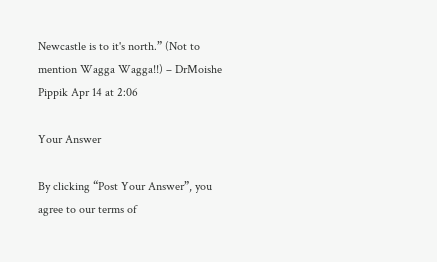Newcastle is to it's north.” (Not to mention Wagga Wagga!!) – DrMoishe Pippik Apr 14 at 2:06

Your Answer

By clicking “Post Your Answer”, you agree to our terms of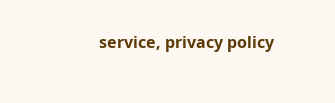service, privacy policy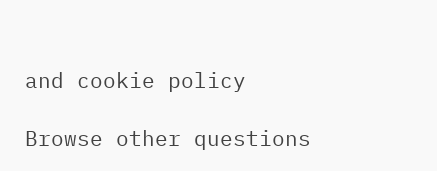and cookie policy

Browse other questions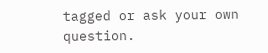tagged or ask your own question.